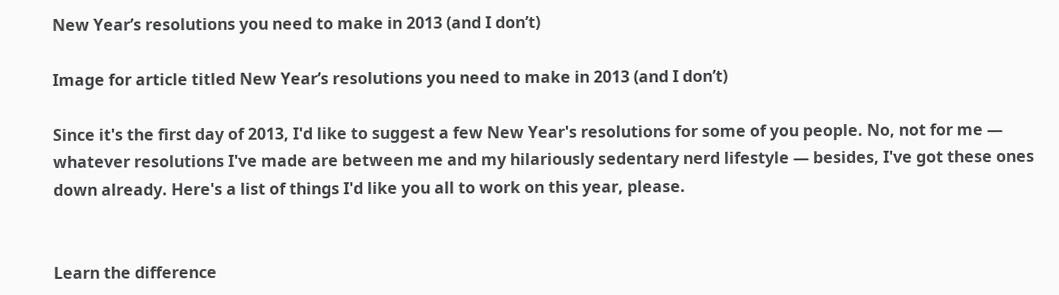New Year’s resolutions you need to make in 2013 (and I don’t)

Image for article titled New Year’s resolutions you need to make in 2013 (and I don’t)

Since it's the first day of 2013, I'd like to suggest a few New Year's resolutions for some of you people. No, not for me — whatever resolutions I've made are between me and my hilariously sedentary nerd lifestyle — besides, I've got these ones down already. Here's a list of things I'd like you all to work on this year, please.


Learn the difference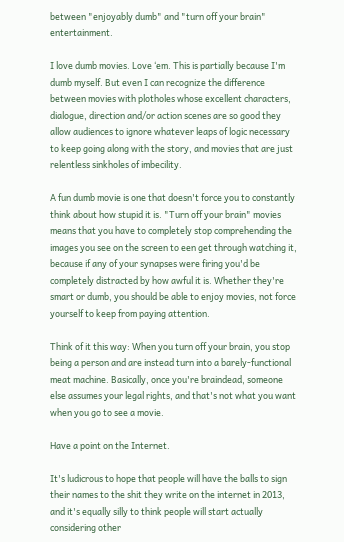between "enjoyably dumb" and "turn off your brain" entertainment.

I love dumb movies. Love ‘em. This is partially because I'm dumb myself. But even I can recognize the difference between movies with plotholes whose excellent characters, dialogue, direction and/or action scenes are so good they allow audiences to ignore whatever leaps of logic necessary to keep going along with the story, and movies that are just relentless sinkholes of imbecility.

A fun dumb movie is one that doesn't force you to constantly think about how stupid it is. "Turn off your brain" movies means that you have to completely stop comprehending the images you see on the screen to een get through watching it, because if any of your synapses were firing you'd be completely distracted by how awful it is. Whether they're smart or dumb, you should be able to enjoy movies, not force yourself to keep from paying attention.

Think of it this way: When you turn off your brain, you stop being a person and are instead turn into a barely-functional meat machine. Basically, once you're braindead, someone else assumes your legal rights, and that's not what you want when you go to see a movie.

Have a point on the Internet.

It's ludicrous to hope that people will have the balls to sign their names to the shit they write on the internet in 2013, and it's equally silly to think people will start actually considering other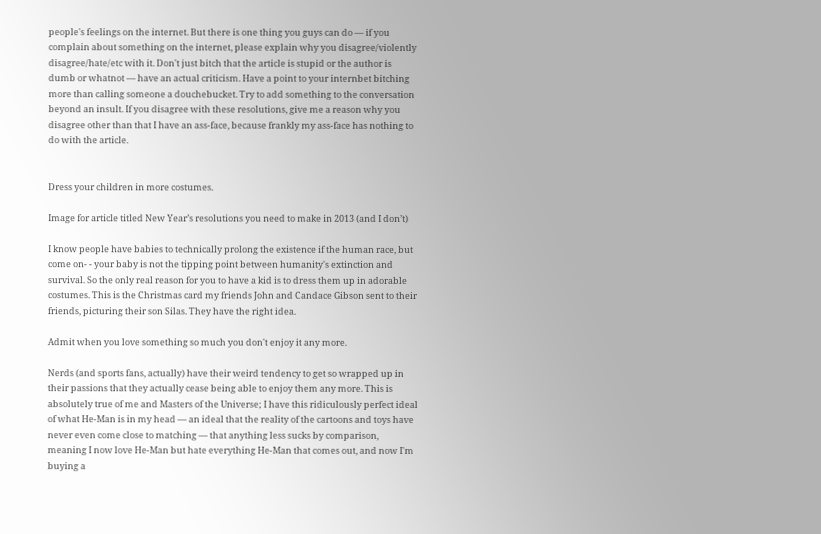people's feelings on the internet. But there is one thing you guys can do — if you complain about something on the internet, please explain why you disagree/violently disagree/hate/etc with it. Don't just bitch that the article is stupid or the author is dumb or whatnot — have an actual criticism. Have a point to your internbet bitching more than calling someone a douchebucket. Try to add something to the conversation beyond an insult. If you disagree with these resolutions, give me a reason why you disagree other than that I have an ass-face, because frankly my ass-face has nothing to do with the article.


Dress your children in more costumes.

Image for article titled New Year’s resolutions you need to make in 2013 (and I don’t)

I know people have babies to technically prolong the existence if the human race, but come on- - your baby is not the tipping point between humanity's extinction and survival. So the only real reason for you to have a kid is to dress them up in adorable costumes. This is the Christmas card my friends John and Candace Gibson sent to their friends, picturing their son Silas. They have the right idea.

Admit when you love something so much you don't enjoy it any more.

Nerds (and sports fans, actually) have their weird tendency to get so wrapped up in their passions that they actually cease being able to enjoy them any more. This is absolutely true of me and Masters of the Universe; I have this ridiculously perfect ideal of what He-Man is in my head — an ideal that the reality of the cartoons and toys have never even come close to matching — that anything less sucks by comparison, meaning I now love He-Man but hate everything He-Man that comes out, and now I'm buying a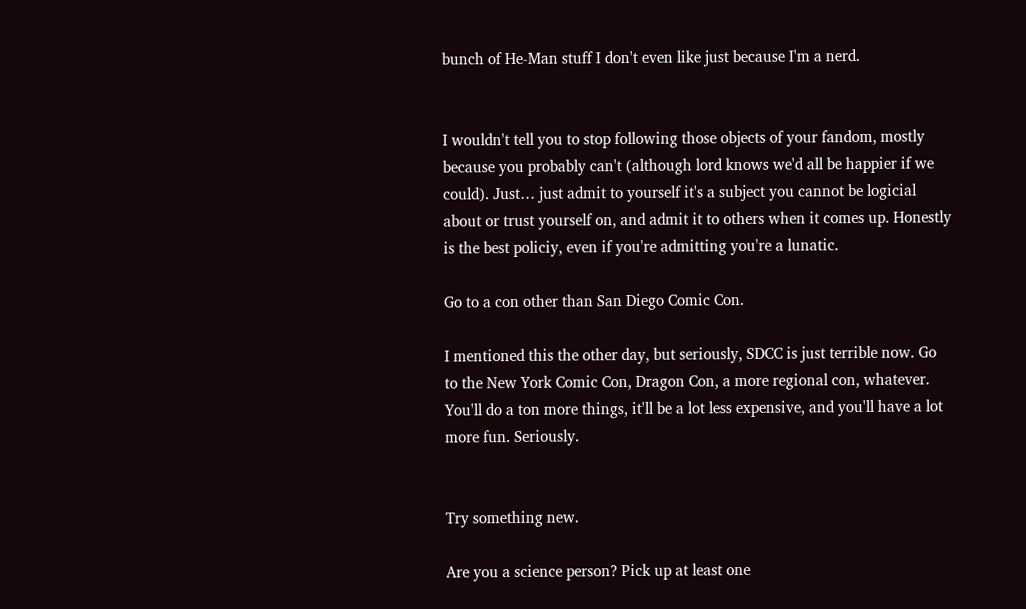bunch of He-Man stuff I don't even like just because I'm a nerd.


I wouldn't tell you to stop following those objects of your fandom, mostly because you probably can't (although lord knows we'd all be happier if we could). Just… just admit to yourself it's a subject you cannot be logicial about or trust yourself on, and admit it to others when it comes up. Honestly is the best policiy, even if you're admitting you're a lunatic.

Go to a con other than San Diego Comic Con.

I mentioned this the other day, but seriously, SDCC is just terrible now. Go to the New York Comic Con, Dragon Con, a more regional con, whatever. You'll do a ton more things, it'll be a lot less expensive, and you'll have a lot more fun. Seriously.


Try something new.

Are you a science person? Pick up at least one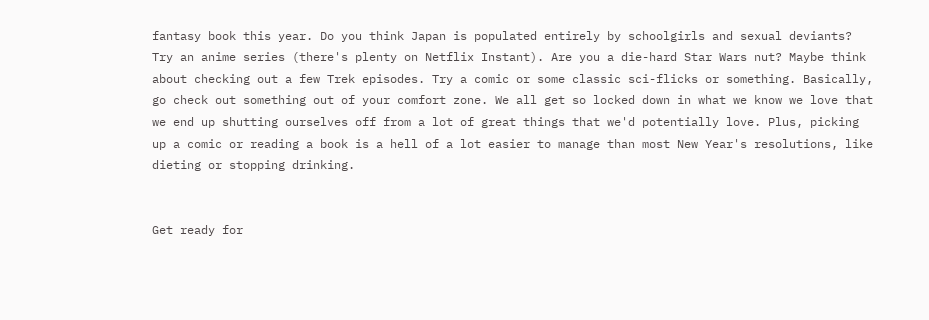fantasy book this year. Do you think Japan is populated entirely by schoolgirls and sexual deviants? Try an anime series (there's plenty on Netflix Instant). Are you a die-hard Star Wars nut? Maybe think about checking out a few Trek episodes. Try a comic or some classic sci-flicks or something. Basically, go check out something out of your comfort zone. We all get so locked down in what we know we love that we end up shutting ourselves off from a lot of great things that we'd potentially love. Plus, picking up a comic or reading a book is a hell of a lot easier to manage than most New Year's resolutions, like dieting or stopping drinking.


Get ready for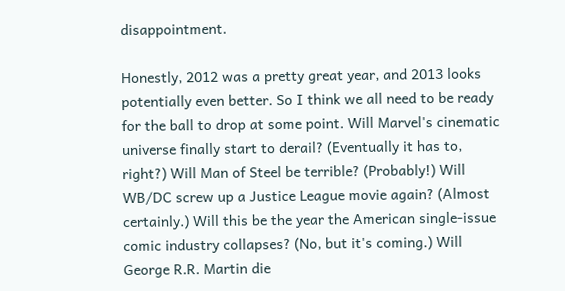disappointment.

Honestly, 2012 was a pretty great year, and 2013 looks potentially even better. So I think we all need to be ready for the ball to drop at some point. Will Marvel's cinematic universe finally start to derail? (Eventually it has to, right?) Will Man of Steel be terrible? (Probably!) Will WB/DC screw up a Justice League movie again? (Almost certainly.) Will this be the year the American single-issue comic industry collapses? (No, but it's coming.) Will George R.R. Martin die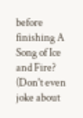before finishing A Song of Ice and Fire? (Don't even joke about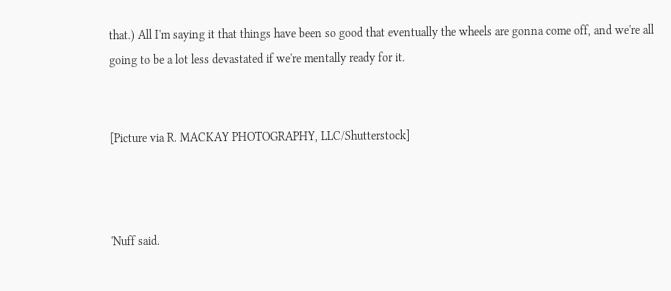that.) All I'm saying it that things have been so good that eventually the wheels are gonna come off, and we're all going to be a lot less devastated if we're mentally ready for it.


[Picture via R. MACKAY PHOTOGRAPHY, LLC/Shutterstock]



'Nuff said.